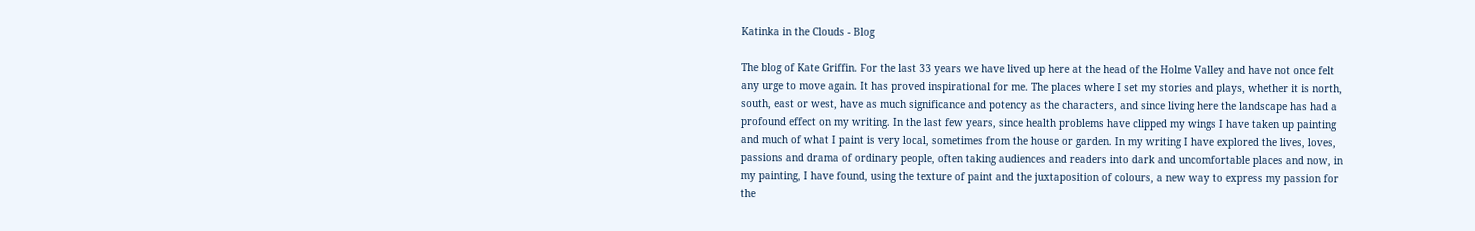Katinka in the Clouds - Blog

The blog of Kate Griffin. For the last 33 years we have lived up here at the head of the Holme Valley and have not once felt any urge to move again. It has proved inspirational for me. The places where I set my stories and plays, whether it is north, south, east or west, have as much significance and potency as the characters, and since living here the landscape has had a profound effect on my writing. In the last few years, since health problems have clipped my wings I have taken up painting and much of what I paint is very local, sometimes from the house or garden. In my writing I have explored the lives, loves, passions and drama of ordinary people, often taking audiences and readers into dark and uncomfortable places and now, in my painting, I have found, using the texture of paint and the juxtaposition of colours, a new way to express my passion for the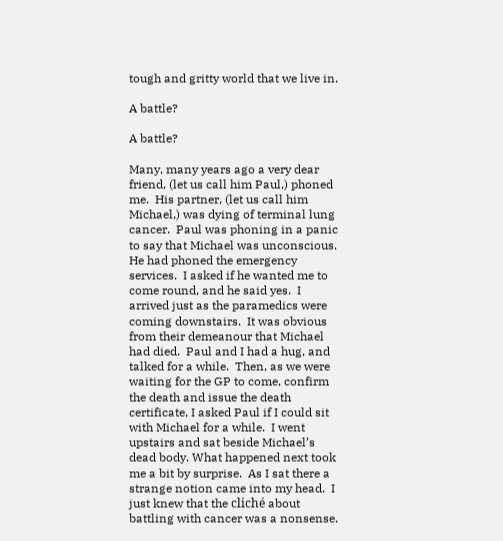tough and gritty world that we live in.

A battle?

A battle?

Many, many years ago a very dear friend, (let us call him Paul,) phoned me.  His partner, (let us call him Michael,) was dying of terminal lung cancer.  Paul was phoning in a panic to say that Michael was unconscious. He had phoned the emergency services.  I asked if he wanted me to come round, and he said yes.  I arrived just as the paramedics were coming downstairs.  It was obvious from their demeanour that Michael had died.  Paul and I had a hug, and talked for a while.  Then, as we were waiting for the GP to come, confirm the death and issue the death certificate, I asked Paul if I could sit with Michael for a while.  I went upstairs and sat beside Michael’s dead body. What happened next took me a bit by surprise.  As I sat there a strange notion came into my head.  I just knew that the cliché about battling with cancer was a nonsense.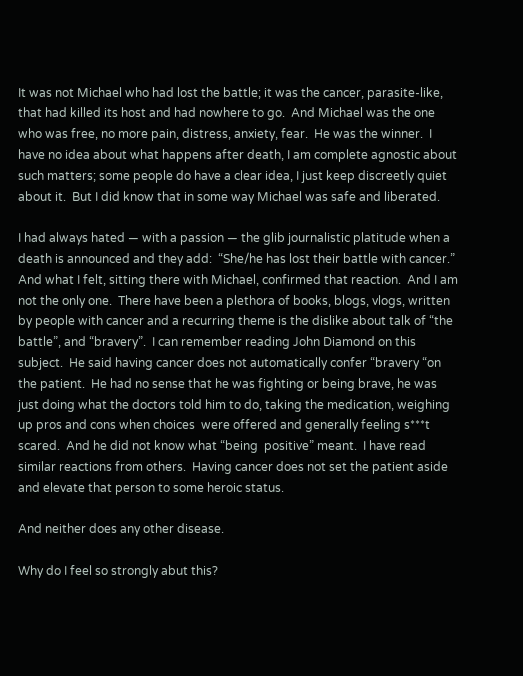It was not Michael who had lost the battle; it was the cancer, parasite-like, that had killed its host and had nowhere to go.  And Michael was the one who was free, no more pain, distress, anxiety, fear.  He was the winner.  I have no idea about what happens after death, I am complete agnostic about such matters; some people do have a clear idea, I just keep discreetly quiet about it.  But I did know that in some way Michael was safe and liberated.

I had always hated — with a passion — the glib journalistic platitude when a death is announced and they add:  “She/he has lost their battle with cancer.”  And what I felt, sitting there with Michael, confirmed that reaction.  And I am not the only one.  There have been a plethora of books, blogs, vlogs, written by people with cancer and a recurring theme is the dislike about talk of “the battle”, and “bravery”.  I can remember reading John Diamond on this subject.  He said having cancer does not automatically confer “bravery “on the patient.  He had no sense that he was fighting or being brave, he was just doing what the doctors told him to do, taking the medication, weighing up pros and cons when choices  were offered and generally feeling s***t scared.  And he did not know what “being  positive” meant.  I have read similar reactions from others.  Having cancer does not set the patient aside and elevate that person to some heroic status.

And neither does any other disease.

Why do I feel so strongly abut this?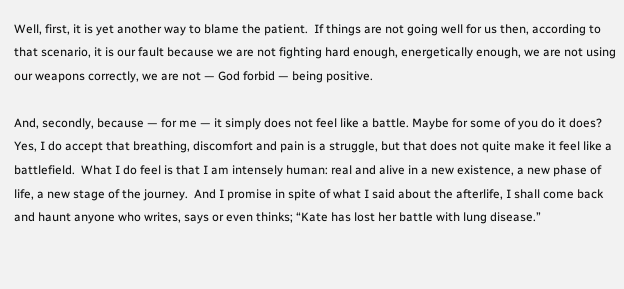Well, first, it is yet another way to blame the patient.  If things are not going well for us then, according to that scenario, it is our fault because we are not fighting hard enough, energetically enough, we are not using our weapons correctly, we are not — God forbid — being positive.

And, secondly, because — for me — it simply does not feel like a battle. Maybe for some of you do it does?  Yes, I do accept that breathing, discomfort and pain is a struggle, but that does not quite make it feel like a battlefield.  What I do feel is that I am intensely human: real and alive in a new existence, a new phase of life, a new stage of the journey.  And I promise in spite of what I said about the afterlife, I shall come back and haunt anyone who writes, says or even thinks; “Kate has lost her battle with lung disease.”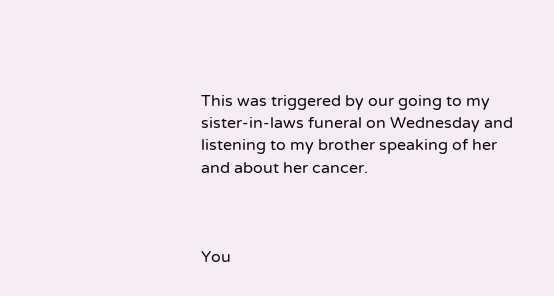This was triggered by our going to my sister-in-laws funeral on Wednesday and listening to my brother speaking of her and about her cancer.



You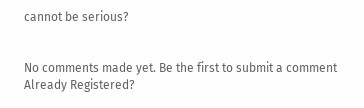cannot be serious?


No comments made yet. Be the first to submit a comment
Already Registered?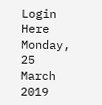Login Here
Monday, 25 March 2019